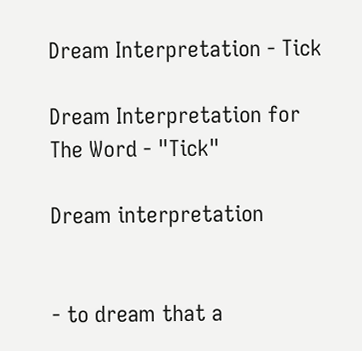Dream Interpretation - Tick

Dream Interpretation for The Word - "Tick"

Dream interpretation


- to dream that a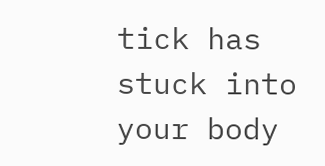tick has stuck into your body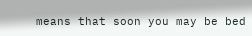means that soon you may be bed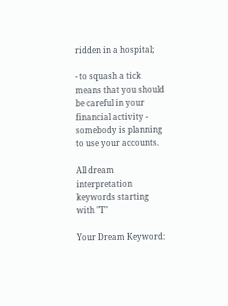ridden in a hospital;

- to squash a tick means that you should be careful in your financial activity - somebody is planning to use your accounts.

All dream interpretation keywords starting with "T"

Your Dream Keyword: